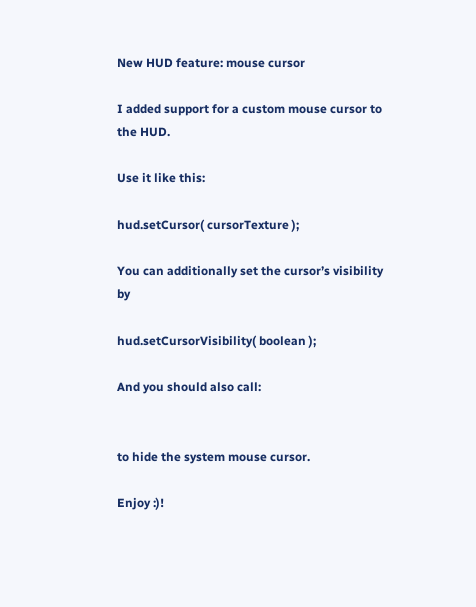New HUD feature: mouse cursor

I added support for a custom mouse cursor to the HUD.

Use it like this:

hud.setCursor( cursorTexture );

You can additionally set the cursor’s visibility by

hud.setCursorVisibility( boolean );

And you should also call:


to hide the system mouse cursor.

Enjoy :)!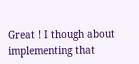Great ! I though about implementing that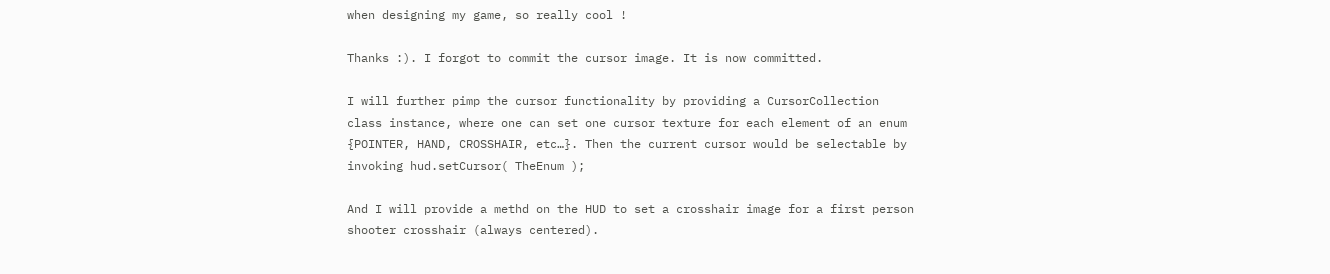when designing my game, so really cool !

Thanks :). I forgot to commit the cursor image. It is now committed.

I will further pimp the cursor functionality by providing a CursorCollection class instance, where one can set one cursor texture for each element of an enum {POINTER, HAND, CROSSHAIR, etc…}. Then the current cursor would be selectable by invoking hud.setCursor( TheEnum );

And I will provide a methd on the HUD to set a crosshair image for a first person shooter crosshair (always centered).